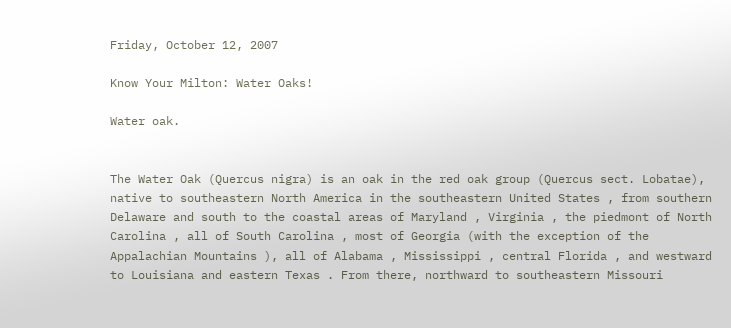Friday, October 12, 2007

Know Your Milton: Water Oaks!

Water oak.


The Water Oak (Quercus nigra) is an oak in the red oak group (Quercus sect. Lobatae), native to southeastern North America in the southeastern United States , from southern Delaware and south to the coastal areas of Maryland , Virginia , the piedmont of North Carolina , all of South Carolina , most of Georgia (with the exception of the Appalachian Mountains ), all of Alabama , Mississippi , central Florida , and westward to Louisiana and eastern Texas . From there, northward to southeastern Missouri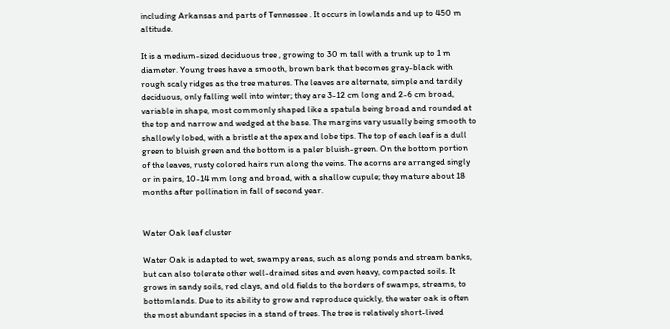including Arkansas and parts of Tennessee . It occurs in lowlands and up to 450 m altitude.

It is a medium-sized deciduous tree , growing to 30 m tall with a trunk up to 1 m diameter. Young trees have a smooth, brown bark that becomes gray-black with rough scaly ridges as the tree matures. The leaves are alternate, simple and tardily deciduous, only falling well into winter; they are 3-12 cm long and 2-6 cm broad, variable in shape, most commonly shaped like a spatula being broad and rounded at the top and narrow and wedged at the base. The margins vary usually being smooth to shallowly lobed, with a bristle at the apex and lobe tips. The top of each leaf is a dull green to bluish green and the bottom is a paler bluish-green. On the bottom portion of the leaves, rusty colored hairs run along the veins. The acorns are arranged singly or in pairs, 10-14 mm long and broad, with a shallow cupule; they mature about 18 months after pollination in fall of second year.


Water Oak leaf cluster

Water Oak is adapted to wet, swampy areas, such as along ponds and stream banks, but can also tolerate other well-drained sites and even heavy, compacted soils. It grows in sandy soils, red clays, and old fields to the borders of swamps, streams, to bottomlands. Due to its ability to grow and reproduce quickly, the water oak is often the most abundant species in a stand of trees. The tree is relatively short-lived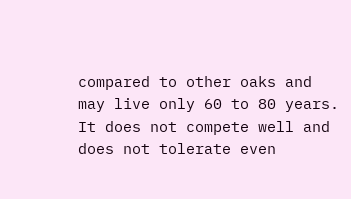compared to other oaks and may live only 60 to 80 years. It does not compete well and does not tolerate even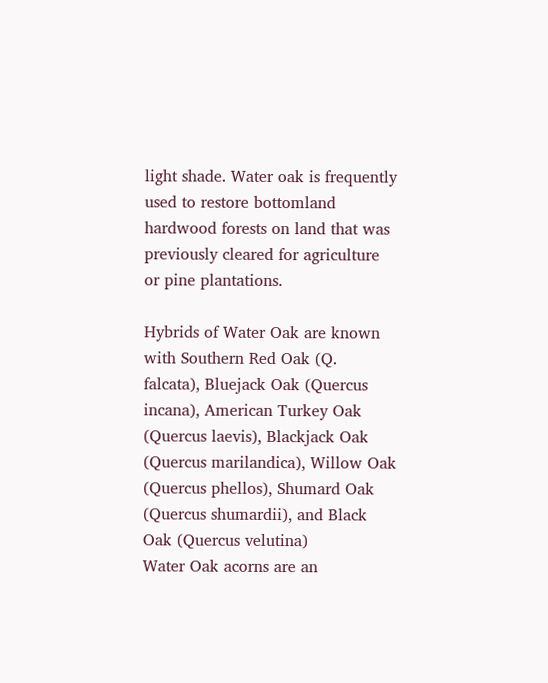light shade. Water oak is frequently used to restore bottomland hardwood forests on land that was previously cleared for agriculture or pine plantations.

Hybrids of Water Oak are known with Southern Red Oak (Q. falcata), Bluejack Oak (Quercus incana), American Turkey Oak (Quercus laevis), Blackjack Oak (Quercus marilandica), Willow Oak (Quercus phellos), Shumard Oak (Quercus shumardii), and Black Oak (Quercus velutina)
Water Oak acorns are an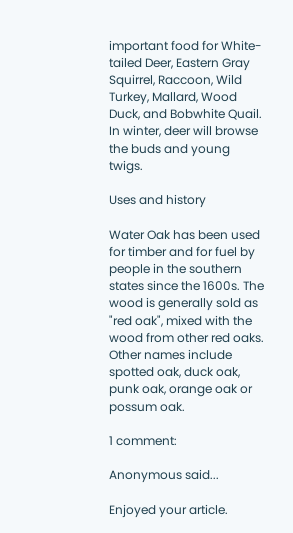important food for White-tailed Deer, Eastern Gray Squirrel, Raccoon, Wild Turkey, Mallard, Wood Duck, and Bobwhite Quail. In winter, deer will browse the buds and young twigs.

Uses and history

Water Oak has been used for timber and for fuel by people in the southern states since the 1600s. The wood is generally sold as "red oak", mixed with the wood from other red oaks.
Other names include spotted oak, duck oak, punk oak, orange oak or possum oak.

1 comment:

Anonymous said...

Enjoyed your article.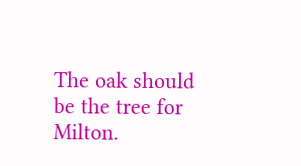The oak should be the tree for Milton.